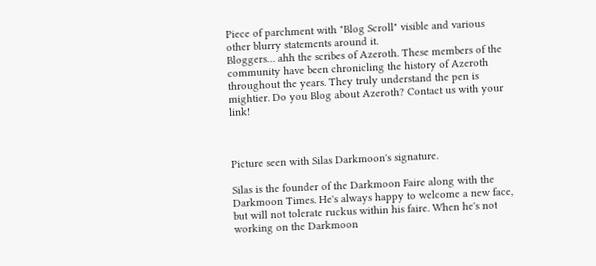Piece of parchment with "Blog Scroll" visible and various other blurry statements around it.
Bloggers… ahh the scribes of Azeroth. These members of the community have been chronicling the history of Azeroth throughout the years. They truly understand the pen is mightier. Do you Blog about Azeroth? Contact us with your link!



Picture seen with Silas Darkmoon's signature.

Silas is the founder of the Darkmoon Faire along with the Darkmoon Times. He's always happy to welcome a new face, but will not tolerate ruckus within his faire. When he's not working on the Darkmoon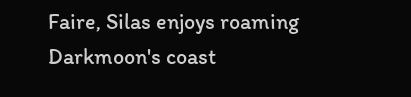Faire, Silas enjoys roaming Darkmoon's coast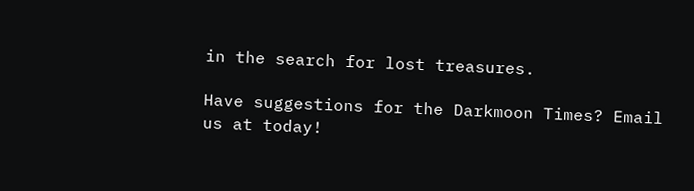in the search for lost treasures.

Have suggestions for the Darkmoon Times? Email us at today!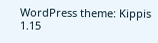WordPress theme: Kippis 1.15